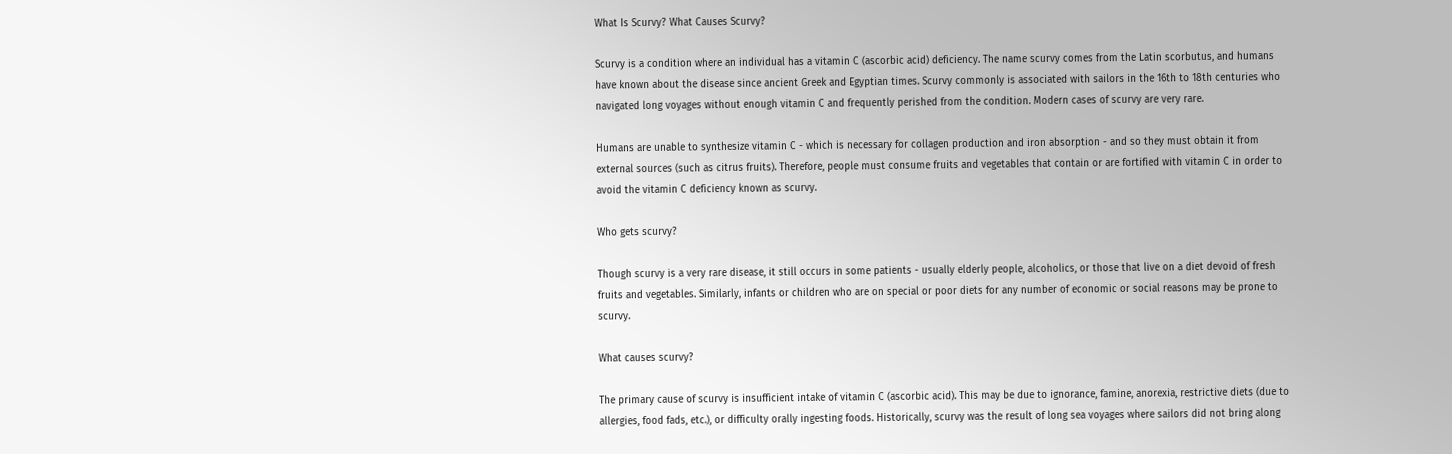What Is Scurvy? What Causes Scurvy?

Scurvy is a condition where an individual has a vitamin C (ascorbic acid) deficiency. The name scurvy comes from the Latin scorbutus, and humans have known about the disease since ancient Greek and Egyptian times. Scurvy commonly is associated with sailors in the 16th to 18th centuries who navigated long voyages without enough vitamin C and frequently perished from the condition. Modern cases of scurvy are very rare.

Humans are unable to synthesize vitamin C - which is necessary for collagen production and iron absorption - and so they must obtain it from external sources (such as citrus fruits). Therefore, people must consume fruits and vegetables that contain or are fortified with vitamin C in order to avoid the vitamin C deficiency known as scurvy.

Who gets scurvy?

Though scurvy is a very rare disease, it still occurs in some patients - usually elderly people, alcoholics, or those that live on a diet devoid of fresh fruits and vegetables. Similarly, infants or children who are on special or poor diets for any number of economic or social reasons may be prone to scurvy.

What causes scurvy?

The primary cause of scurvy is insufficient intake of vitamin C (ascorbic acid). This may be due to ignorance, famine, anorexia, restrictive diets (due to allergies, food fads, etc.), or difficulty orally ingesting foods. Historically, scurvy was the result of long sea voyages where sailors did not bring along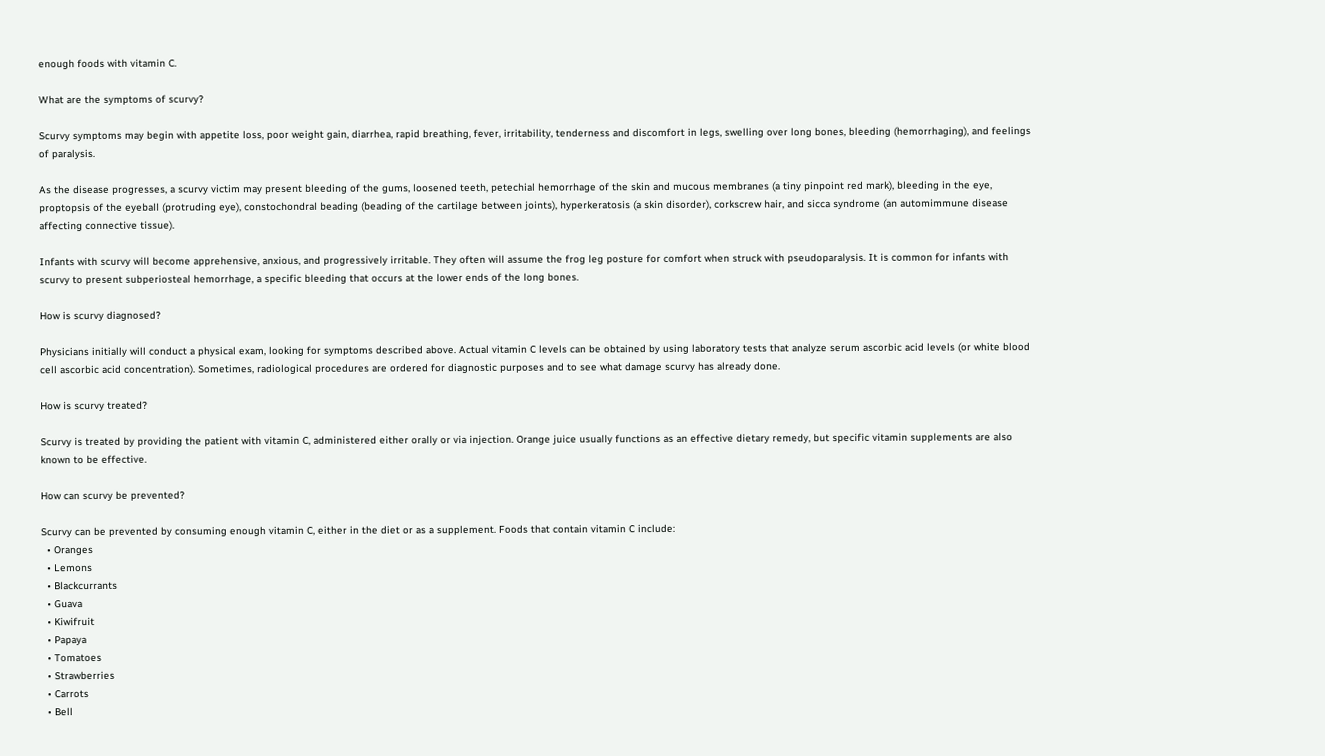enough foods with vitamin C.

What are the symptoms of scurvy?

Scurvy symptoms may begin with appetite loss, poor weight gain, diarrhea, rapid breathing, fever, irritability, tenderness and discomfort in legs, swelling over long bones, bleeding (hemorrhaging), and feelings of paralysis.

As the disease progresses, a scurvy victim may present bleeding of the gums, loosened teeth, petechial hemorrhage of the skin and mucous membranes (a tiny pinpoint red mark), bleeding in the eye, proptopsis of the eyeball (protruding eye), constochondral beading (beading of the cartilage between joints), hyperkeratosis (a skin disorder), corkscrew hair, and sicca syndrome (an automimmune disease affecting connective tissue).

Infants with scurvy will become apprehensive, anxious, and progressively irritable. They often will assume the frog leg posture for comfort when struck with pseudoparalysis. It is common for infants with scurvy to present subperiosteal hemorrhage, a specific bleeding that occurs at the lower ends of the long bones.

How is scurvy diagnosed?

Physicians initially will conduct a physical exam, looking for symptoms described above. Actual vitamin C levels can be obtained by using laboratory tests that analyze serum ascorbic acid levels (or white blood cell ascorbic acid concentration). Sometimes, radiological procedures are ordered for diagnostic purposes and to see what damage scurvy has already done.

How is scurvy treated?

Scurvy is treated by providing the patient with vitamin C, administered either orally or via injection. Orange juice usually functions as an effective dietary remedy, but specific vitamin supplements are also known to be effective.

How can scurvy be prevented?

Scurvy can be prevented by consuming enough vitamin C, either in the diet or as a supplement. Foods that contain vitamin C include:
  • Oranges
  • Lemons
  • Blackcurrants
  • Guava
  • Kiwifruit
  • Papaya
  • Tomatoes
  • Strawberries
  • Carrots
  • Bell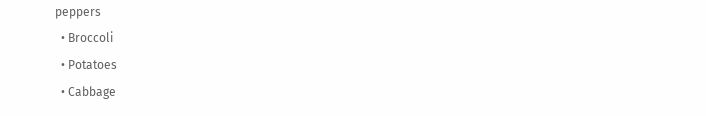peppers
  • Broccoli
  • Potatoes
  • Cabbage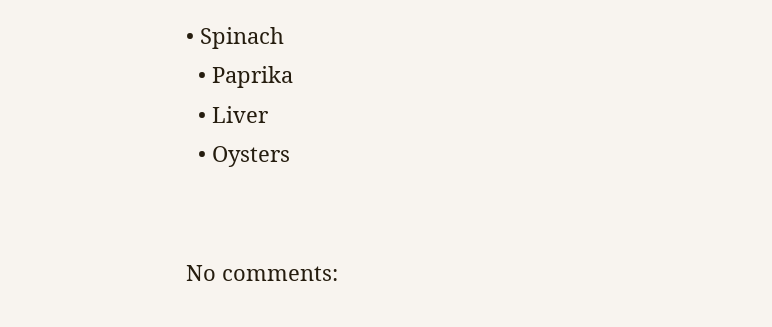• Spinach
  • Paprika
  • Liver
  • Oysters


No comments: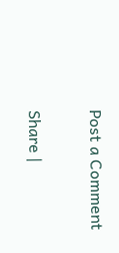Post a Comment

Share |